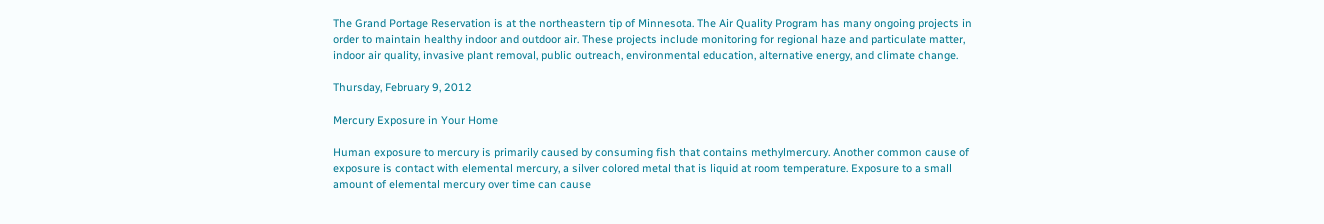The Grand Portage Reservation is at the northeastern tip of Minnesota. The Air Quality Program has many ongoing projects in order to maintain healthy indoor and outdoor air. These projects include monitoring for regional haze and particulate matter, indoor air quality, invasive plant removal, public outreach, environmental education, alternative energy, and climate change.

Thursday, February 9, 2012

Mercury Exposure in Your Home

Human exposure to mercury is primarily caused by consuming fish that contains methylmercury. Another common cause of exposure is contact with elemental mercury, a silver colored metal that is liquid at room temperature. Exposure to a small amount of elemental mercury over time can cause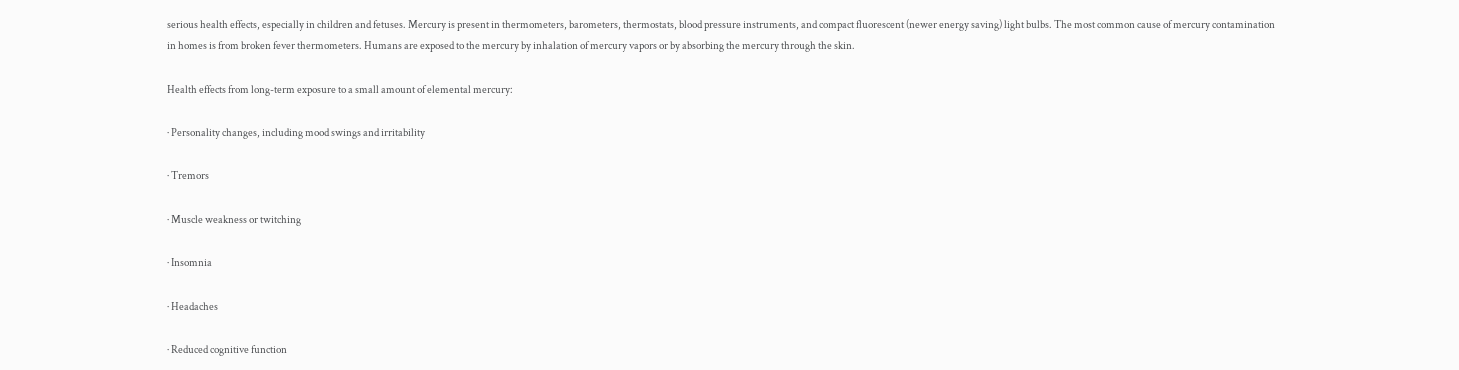serious health effects, especially in children and fetuses. Mercury is present in thermometers, barometers, thermostats, blood pressure instruments, and compact fluorescent (newer energy saving) light bulbs. The most common cause of mercury contamination in homes is from broken fever thermometers. Humans are exposed to the mercury by inhalation of mercury vapors or by absorbing the mercury through the skin.

Health effects from long-term exposure to a small amount of elemental mercury:

· Personality changes, including mood swings and irritability

· Tremors

· Muscle weakness or twitching

· Insomnia

· Headaches

· Reduced cognitive function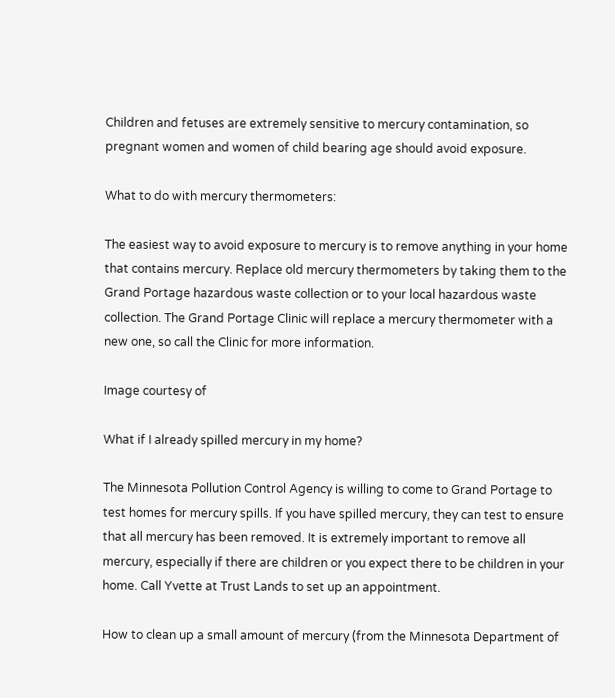Children and fetuses are extremely sensitive to mercury contamination, so pregnant women and women of child bearing age should avoid exposure.

What to do with mercury thermometers:

The easiest way to avoid exposure to mercury is to remove anything in your home that contains mercury. Replace old mercury thermometers by taking them to the Grand Portage hazardous waste collection or to your local hazardous waste collection. The Grand Portage Clinic will replace a mercury thermometer with a new one, so call the Clinic for more information.

Image courtesy of

What if I already spilled mercury in my home?

The Minnesota Pollution Control Agency is willing to come to Grand Portage to test homes for mercury spills. If you have spilled mercury, they can test to ensure that all mercury has been removed. It is extremely important to remove all mercury, especially if there are children or you expect there to be children in your home. Call Yvette at Trust Lands to set up an appointment.

How to clean up a small amount of mercury (from the Minnesota Department of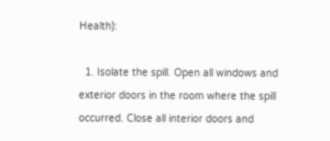Health):

  1. Isolate the spill. Open all windows and exterior doors in the room where the spill occurred. Close all interior doors and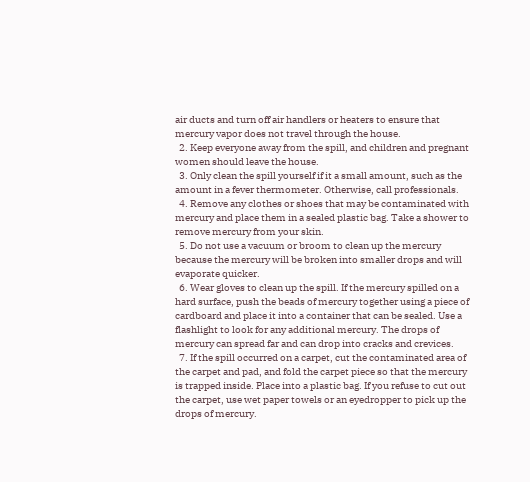air ducts and turn off air handlers or heaters to ensure that mercury vapor does not travel through the house.
  2. Keep everyone away from the spill, and children and pregnant women should leave the house.
  3. Only clean the spill yourself if it a small amount, such as the amount in a fever thermometer. Otherwise, call professionals.
  4. Remove any clothes or shoes that may be contaminated with mercury and place them in a sealed plastic bag. Take a shower to remove mercury from your skin.
  5. Do not use a vacuum or broom to clean up the mercury because the mercury will be broken into smaller drops and will evaporate quicker.
  6. Wear gloves to clean up the spill. If the mercury spilled on a hard surface, push the beads of mercury together using a piece of cardboard and place it into a container that can be sealed. Use a flashlight to look for any additional mercury. The drops of mercury can spread far and can drop into cracks and crevices.
  7. If the spill occurred on a carpet, cut the contaminated area of the carpet and pad, and fold the carpet piece so that the mercury is trapped inside. Place into a plastic bag. If you refuse to cut out the carpet, use wet paper towels or an eyedropper to pick up the drops of mercury.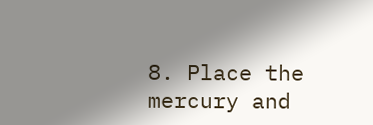8. Place the mercury and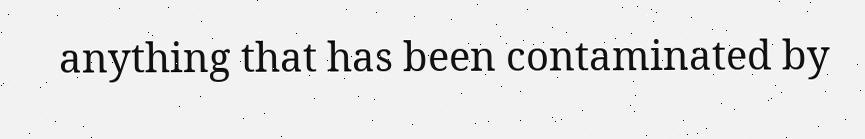anything that has been contaminated by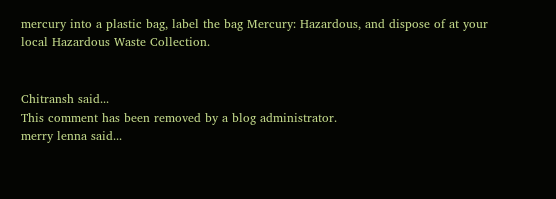mercury into a plastic bag, label the bag Mercury: Hazardous, and dispose of at your local Hazardous Waste Collection.


Chitransh said...
This comment has been removed by a blog administrator.
merry lenna said...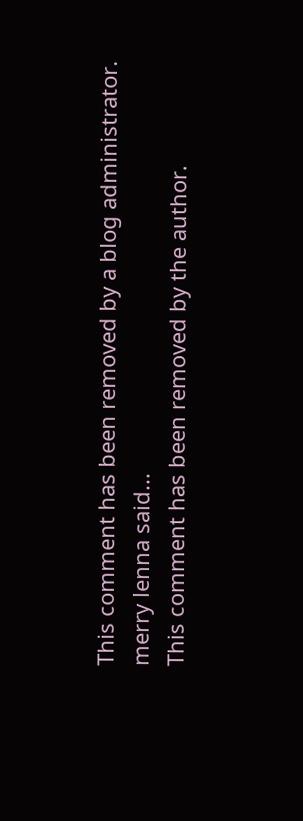This comment has been removed by a blog administrator.
merry lenna said...
This comment has been removed by the author.